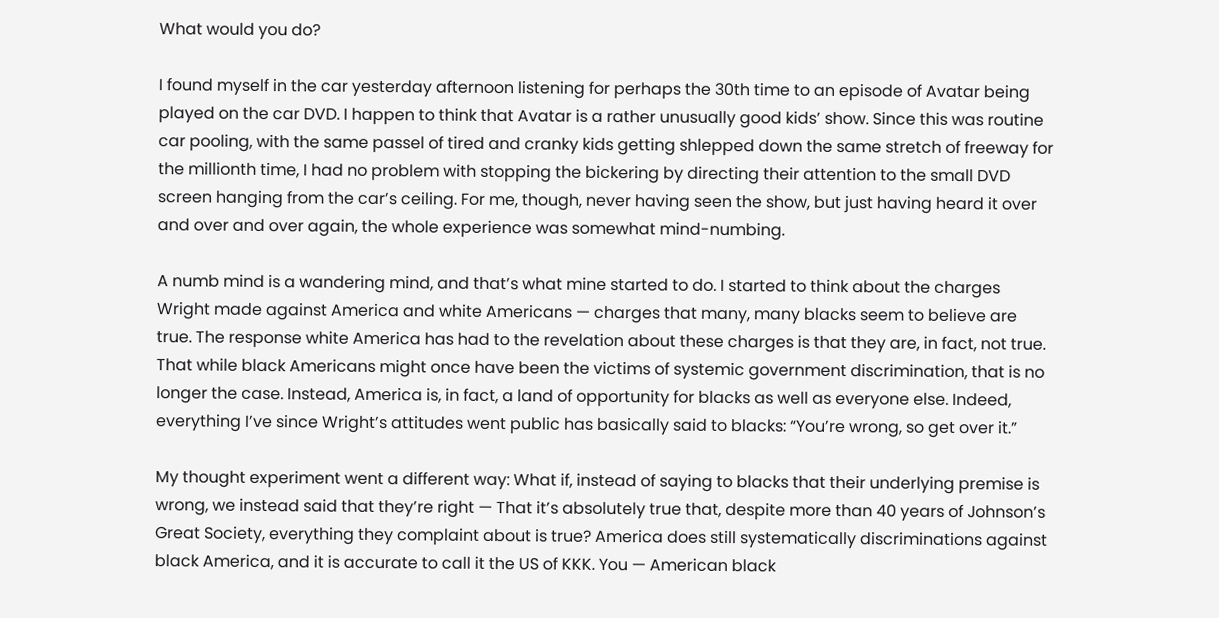What would you do?

I found myself in the car yesterday afternoon listening for perhaps the 30th time to an episode of Avatar being played on the car DVD. I happen to think that Avatar is a rather unusually good kids’ show. Since this was routine car pooling, with the same passel of tired and cranky kids getting shlepped down the same stretch of freeway for the millionth time, I had no problem with stopping the bickering by directing their attention to the small DVD screen hanging from the car’s ceiling. For me, though, never having seen the show, but just having heard it over and over and over again, the whole experience was somewhat mind-numbing.

A numb mind is a wandering mind, and that’s what mine started to do. I started to think about the charges Wright made against America and white Americans — charges that many, many blacks seem to believe are true. The response white America has had to the revelation about these charges is that they are, in fact, not true. That while black Americans might once have been the victims of systemic government discrimination, that is no longer the case. Instead, America is, in fact, a land of opportunity for blacks as well as everyone else. Indeed, everything I’ve since Wright’s attitudes went public has basically said to blacks: “You’re wrong, so get over it.”

My thought experiment went a different way: What if, instead of saying to blacks that their underlying premise is wrong, we instead said that they’re right — That it’s absolutely true that, despite more than 40 years of Johnson’s Great Society, everything they complaint about is true? America does still systematically discriminations against black America, and it is accurate to call it the US of KKK. You — American black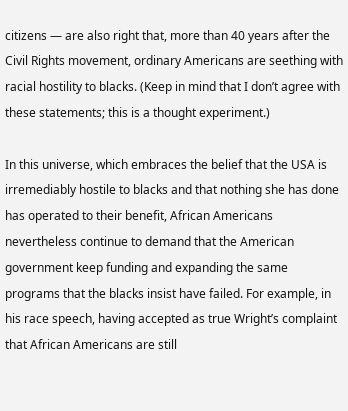citizens — are also right that, more than 40 years after the Civil Rights movement, ordinary Americans are seething with racial hostility to blacks. (Keep in mind that I don’t agree with these statements; this is a thought experiment.)

In this universe, which embraces the belief that the USA is irremediably hostile to blacks and that nothing she has done has operated to their benefit, African Americans nevertheless continue to demand that the American government keep funding and expanding the same programs that the blacks insist have failed. For example, in his race speech, having accepted as true Wright’s complaint that African Americans are still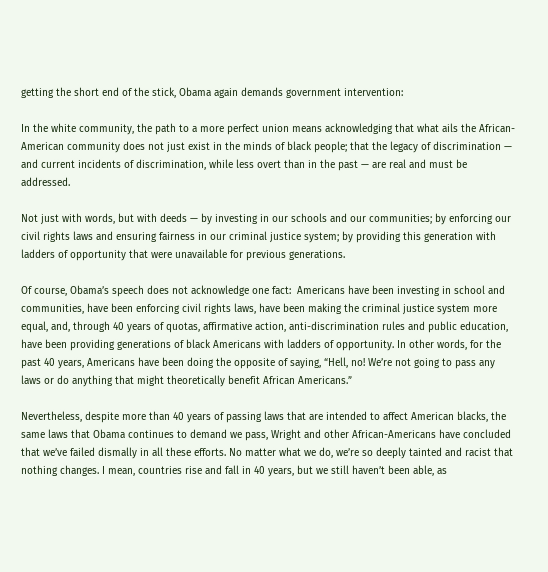getting the short end of the stick, Obama again demands government intervention:

In the white community, the path to a more perfect union means acknowledging that what ails the African-American community does not just exist in the minds of black people; that the legacy of discrimination — and current incidents of discrimination, while less overt than in the past — are real and must be addressed.

Not just with words, but with deeds — by investing in our schools and our communities; by enforcing our civil rights laws and ensuring fairness in our criminal justice system; by providing this generation with ladders of opportunity that were unavailable for previous generations.

Of course, Obama’s speech does not acknowledge one fact:  Americans have been investing in school and communities, have been enforcing civil rights laws, have been making the criminal justice system more equal, and, through 40 years of quotas, affirmative action, anti-discrimination rules and public education, have been providing generations of black Americans with ladders of opportunity. In other words, for the past 40 years, Americans have been doing the opposite of saying, “Hell, no! We’re not going to pass any laws or do anything that might theoretically benefit African Americans.”

Nevertheless, despite more than 40 years of passing laws that are intended to affect American blacks, the same laws that Obama continues to demand we pass, Wright and other African-Americans have concluded that we’ve failed dismally in all these efforts. No matter what we do, we’re so deeply tainted and racist that nothing changes. I mean, countries rise and fall in 40 years, but we still haven’t been able, as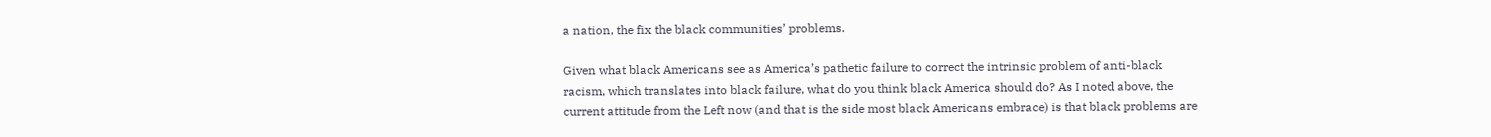a nation, the fix the black communities’ problems.

Given what black Americans see as America’s pathetic failure to correct the intrinsic problem of anti-black racism, which translates into black failure, what do you think black America should do? As I noted above, the current attitude from the Left now (and that is the side most black Americans embrace) is that black problems are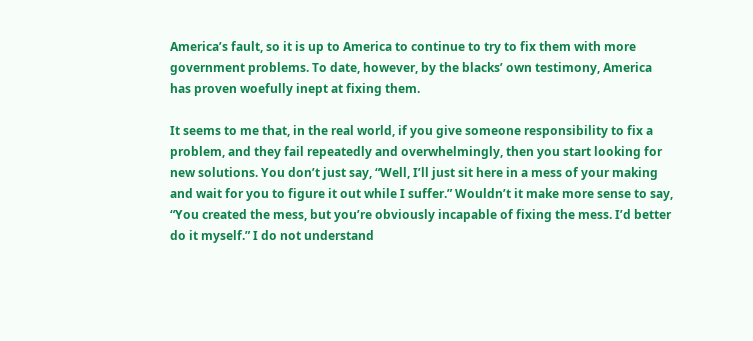America’s fault, so it is up to America to continue to try to fix them with more government problems. To date, however, by the blacks’ own testimony, America has proven woefully inept at fixing them.

It seems to me that, in the real world, if you give someone responsibility to fix a problem, and they fail repeatedly and overwhelmingly, then you start looking for new solutions. You don’t just say, “Well, I’ll just sit here in a mess of your making and wait for you to figure it out while I suffer.” Wouldn’t it make more sense to say, “You created the mess, but you’re obviously incapable of fixing the mess. I’d better do it myself.” I do not understand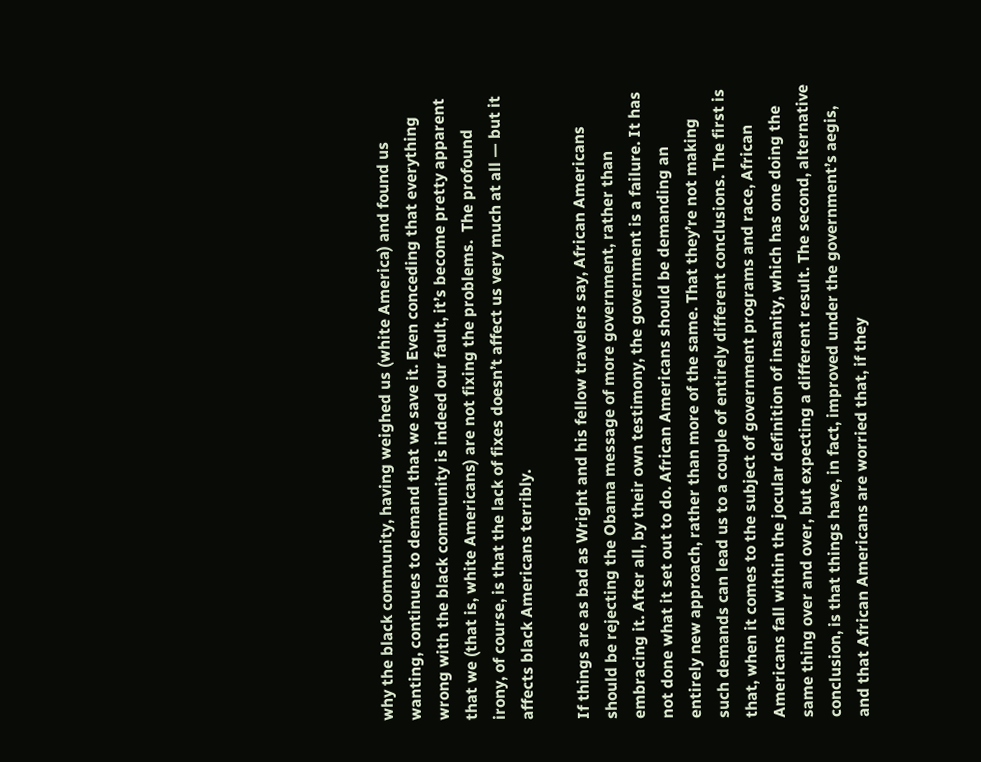why the black community, having weighed us (white America) and found us wanting, continues to demand that we save it. Even conceding that everything wrong with the black community is indeed our fault, it’s become pretty apparent that we (that is, white Americans) are not fixing the problems.  The profound irony, of course, is that the lack of fixes doesn’t affect us very much at all — but it affects black Americans terribly.

If things are as bad as Wright and his fellow travelers say, African Americans should be rejecting the Obama message of more government, rather than embracing it. After all, by their own testimony, the government is a failure. It has not done what it set out to do. African Americans should be demanding an entirely new approach, rather than more of the same. That they’re not making such demands can lead us to a couple of entirely different conclusions. The first is that, when it comes to the subject of government programs and race, African Americans fall within the jocular definition of insanity, which has one doing the same thing over and over, but expecting a different result. The second, alternative conclusion, is that things have, in fact, improved under the government’s aegis, and that African Americans are worried that, if they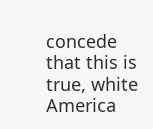concede that this is true, white America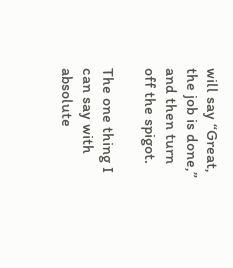will say “Great, the job is done,” and then turn off the spigot.

The one thing I can say with absolute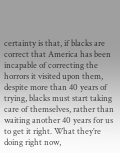certainty is that, if blacks are correct that America has been incapable of correcting the horrors it visited upon them, despite more than 40 years of trying, blacks must start taking care of themselves, rather than waiting another 40 years for us to get it right. What they’re doing right now,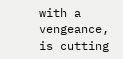with a vengeance, is cutting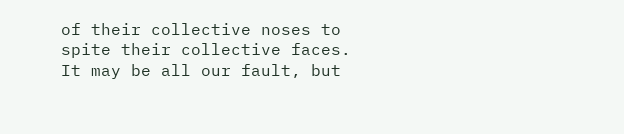of their collective noses to spite their collective faces. It may be all our fault, but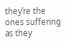they’re the ones suffering as they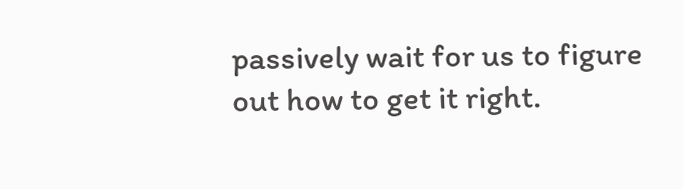passively wait for us to figure out how to get it right.